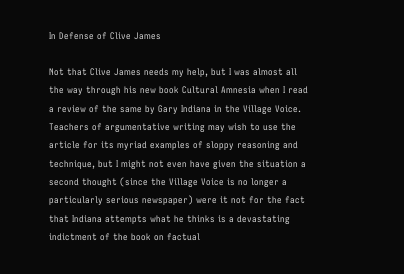In Defense of Clive James

Not that Clive James needs my help, but I was almost all the way through his new book Cultural Amnesia when I read a review of the same by Gary Indiana in the Village Voice. Teachers of argumentative writing may wish to use the article for its myriad examples of sloppy reasoning and technique, but I might not even have given the situation a second thought (since the Village Voice is no longer a particularly serious newspaper) were it not for the fact that Indiana attempts what he thinks is a devastating indictment of the book on factual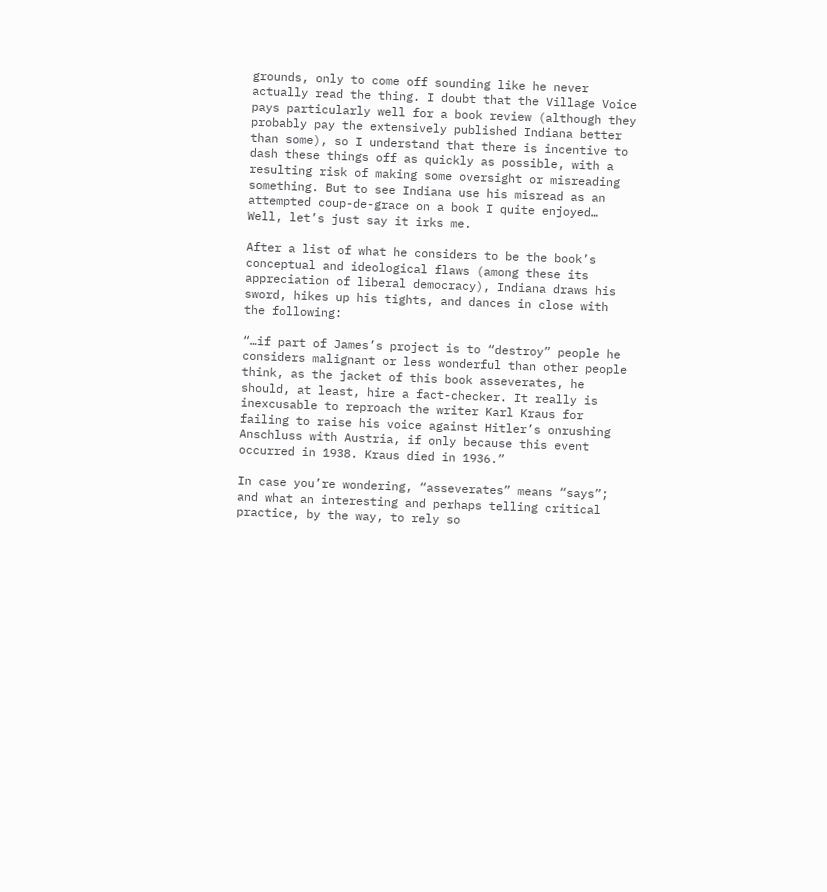grounds, only to come off sounding like he never actually read the thing. I doubt that the Village Voice pays particularly well for a book review (although they probably pay the extensively published Indiana better than some), so I understand that there is incentive to dash these things off as quickly as possible, with a resulting risk of making some oversight or misreading something. But to see Indiana use his misread as an attempted coup-de-grace on a book I quite enjoyed… Well, let’s just say it irks me.

After a list of what he considers to be the book’s conceptual and ideological flaws (among these its appreciation of liberal democracy), Indiana draws his sword, hikes up his tights, and dances in close with the following:

“…if part of James’s project is to “destroy” people he considers malignant or less wonderful than other people think, as the jacket of this book asseverates, he should, at least, hire a fact-checker. It really is inexcusable to reproach the writer Karl Kraus for failing to raise his voice against Hitler’s onrushing Anschluss with Austria, if only because this event occurred in 1938. Kraus died in 1936.”

In case you’re wondering, “asseverates” means “says”; and what an interesting and perhaps telling critical practice, by the way, to rely so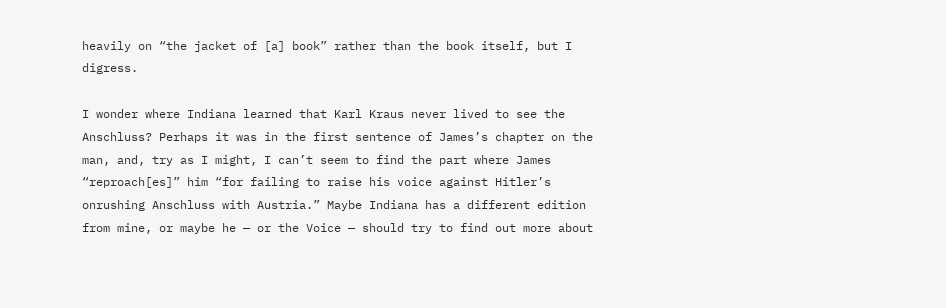heavily on “the jacket of [a] book” rather than the book itself, but I digress.

I wonder where Indiana learned that Karl Kraus never lived to see the Anschluss? Perhaps it was in the first sentence of James’s chapter on the man, and, try as I might, I can’t seem to find the part where James “reproach[es]” him “for failing to raise his voice against Hitler’s onrushing Anschluss with Austria.” Maybe Indiana has a different edition from mine, or maybe he — or the Voice — should try to find out more about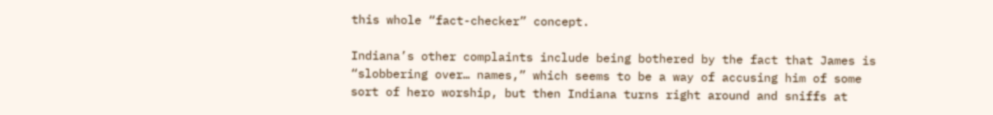this whole “fact-checker” concept.

Indiana’s other complaints include being bothered by the fact that James is “slobbering over… names,” which seems to be a way of accusing him of some sort of hero worship, but then Indiana turns right around and sniffs at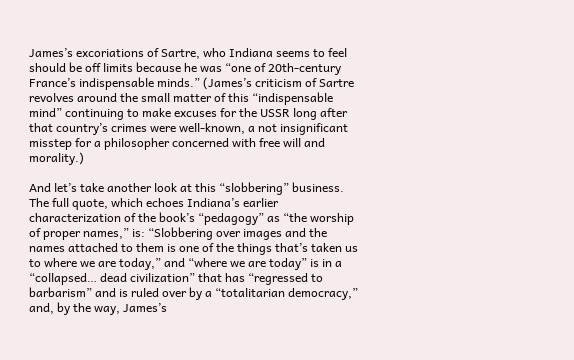James’s excoriations of Sartre, who Indiana seems to feel should be off limits because he was “one of 20th-century France’s indispensable minds.” (James’s criticism of Sartre revolves around the small matter of this “indispensable mind” continuing to make excuses for the USSR long after that country’s crimes were well-known, a not insignificant misstep for a philosopher concerned with free will and morality.)

And let’s take another look at this “slobbering” business. The full quote, which echoes Indiana’s earlier characterization of the book’s “pedagogy” as “the worship of proper names,” is: “Slobbering over images and the names attached to them is one of the things that’s taken us to where we are today,” and “where we are today” is in a “collapsed… dead civilization” that has “regressed to barbarism” and is ruled over by a “totalitarian democracy,” and, by the way, James’s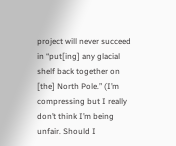project will never succeed in “put[ing] any glacial shelf back together on [the] North Pole.” (I’m compressing but I really don’t think I’m being unfair. Should I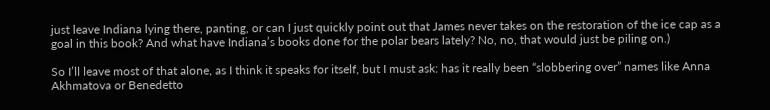just leave Indiana lying there, panting, or can I just quickly point out that James never takes on the restoration of the ice cap as a goal in this book? And what have Indiana’s books done for the polar bears lately? No, no, that would just be piling on.)

So I’ll leave most of that alone, as I think it speaks for itself, but I must ask: has it really been “slobbering over” names like Anna Akhmatova or Benedetto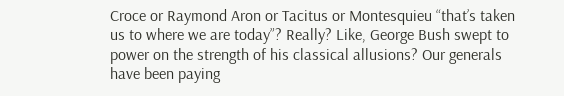Croce or Raymond Aron or Tacitus or Montesquieu “that’s taken us to where we are today”? Really? Like, George Bush swept to power on the strength of his classical allusions? Our generals have been paying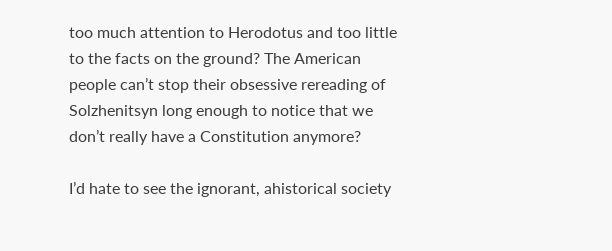too much attention to Herodotus and too little to the facts on the ground? The American people can’t stop their obsessive rereading of Solzhenitsyn long enough to notice that we don’t really have a Constitution anymore?

I’d hate to see the ignorant, ahistorical society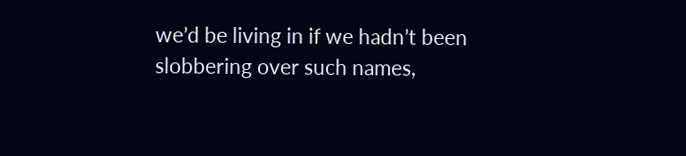we’d be living in if we hadn’t been slobbering over such names,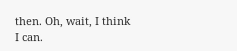then. Oh, wait, I think I can.